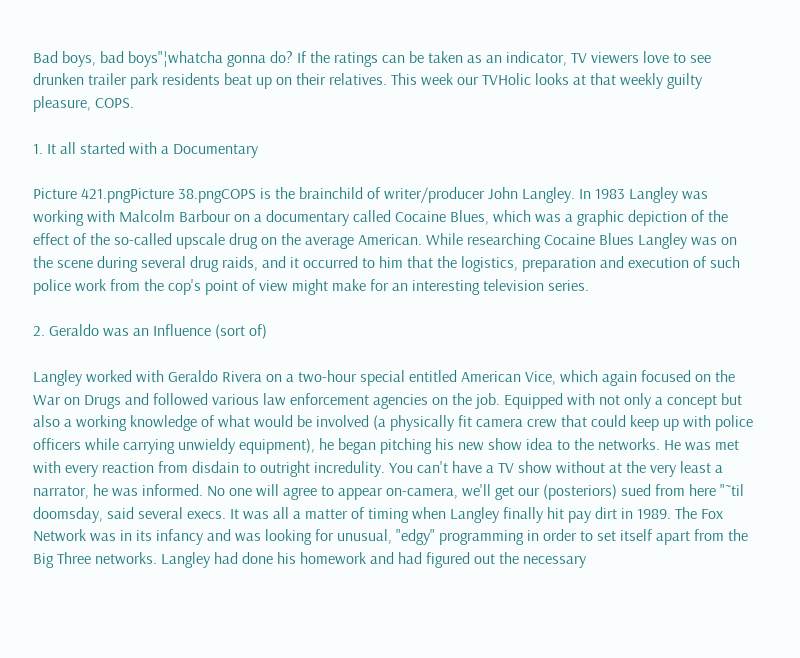Bad boys, bad boys"¦whatcha gonna do? If the ratings can be taken as an indicator, TV viewers love to see drunken trailer park residents beat up on their relatives. This week our TVHolic looks at that weekly guilty pleasure, COPS.

1. It all started with a Documentary

Picture 421.pngPicture 38.pngCOPS is the brainchild of writer/producer John Langley. In 1983 Langley was working with Malcolm Barbour on a documentary called Cocaine Blues, which was a graphic depiction of the effect of the so-called upscale drug on the average American. While researching Cocaine Blues Langley was on the scene during several drug raids, and it occurred to him that the logistics, preparation and execution of such police work from the cop's point of view might make for an interesting television series.

2. Geraldo was an Influence (sort of)

Langley worked with Geraldo Rivera on a two-hour special entitled American Vice, which again focused on the War on Drugs and followed various law enforcement agencies on the job. Equipped with not only a concept but also a working knowledge of what would be involved (a physically fit camera crew that could keep up with police officers while carrying unwieldy equipment), he began pitching his new show idea to the networks. He was met with every reaction from disdain to outright incredulity. You can't have a TV show without at the very least a narrator, he was informed. No one will agree to appear on-camera, we'll get our (posteriors) sued from here "˜til doomsday, said several execs. It was all a matter of timing when Langley finally hit pay dirt in 1989. The Fox Network was in its infancy and was looking for unusual, "edgy" programming in order to set itself apart from the Big Three networks. Langley had done his homework and had figured out the necessary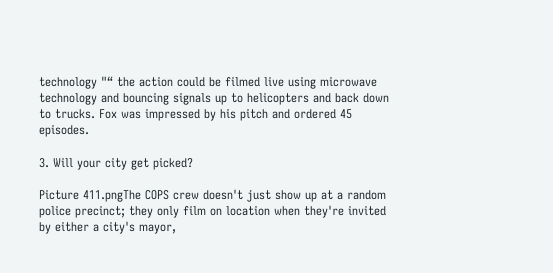technology "“ the action could be filmed live using microwave technology and bouncing signals up to helicopters and back down to trucks. Fox was impressed by his pitch and ordered 45 episodes.

3. Will your city get picked?

Picture 411.pngThe COPS crew doesn't just show up at a random police precinct; they only film on location when they're invited by either a city's mayor,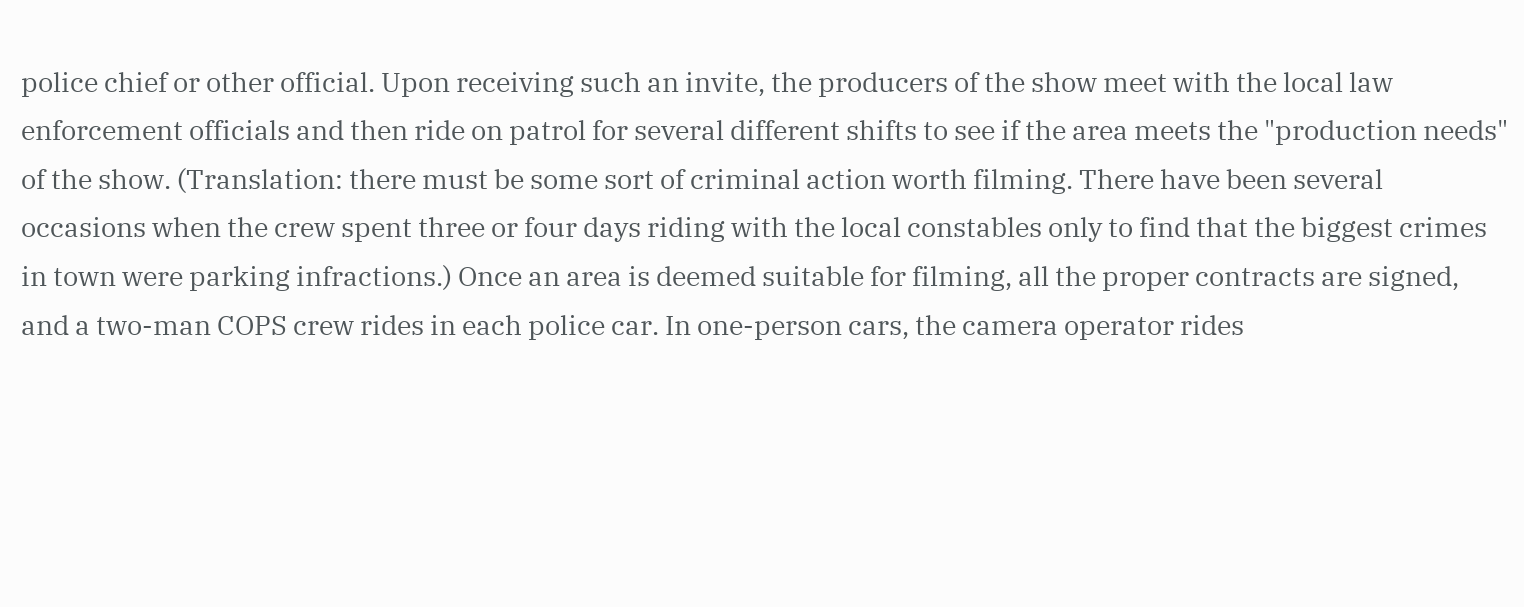police chief or other official. Upon receiving such an invite, the producers of the show meet with the local law enforcement officials and then ride on patrol for several different shifts to see if the area meets the "production needs" of the show. (Translation: there must be some sort of criminal action worth filming. There have been several occasions when the crew spent three or four days riding with the local constables only to find that the biggest crimes in town were parking infractions.) Once an area is deemed suitable for filming, all the proper contracts are signed, and a two-man COPS crew rides in each police car. In one-person cars, the camera operator rides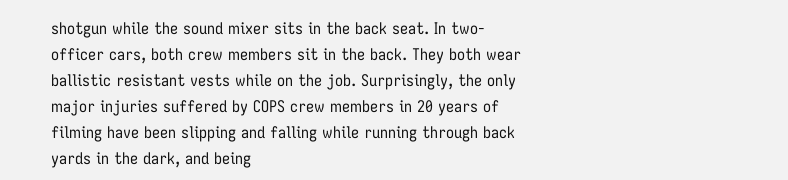shotgun while the sound mixer sits in the back seat. In two-officer cars, both crew members sit in the back. They both wear ballistic resistant vests while on the job. Surprisingly, the only major injuries suffered by COPS crew members in 20 years of filming have been slipping and falling while running through back yards in the dark, and being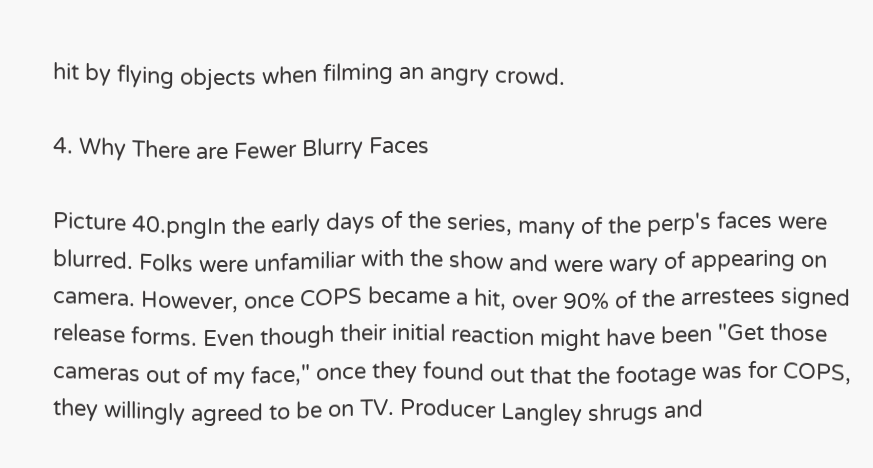hit by flying objects when filming an angry crowd.

4. Why There are Fewer Blurry Faces

Picture 40.pngIn the early days of the series, many of the perp's faces were blurred. Folks were unfamiliar with the show and were wary of appearing on camera. However, once COPS became a hit, over 90% of the arrestees signed release forms. Even though their initial reaction might have been "Get those cameras out of my face," once they found out that the footage was for COPS, they willingly agreed to be on TV. Producer Langley shrugs and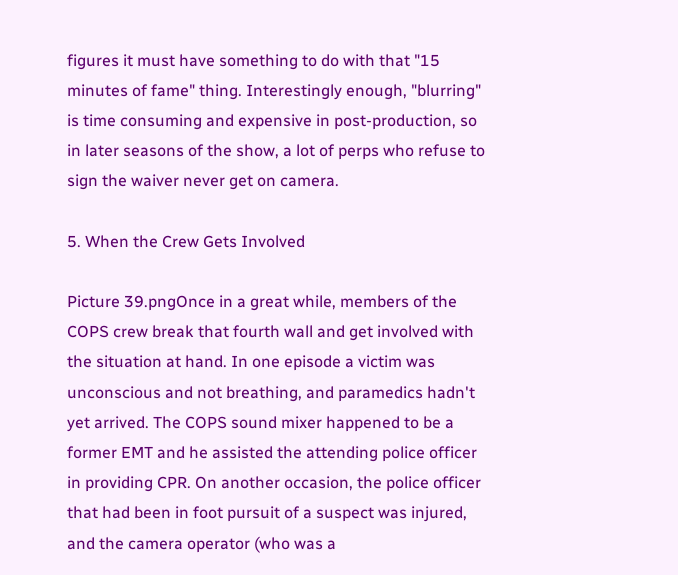figures it must have something to do with that "15 minutes of fame" thing. Interestingly enough, "blurring" is time consuming and expensive in post-production, so in later seasons of the show, a lot of perps who refuse to sign the waiver never get on camera.

5. When the Crew Gets Involved

Picture 39.pngOnce in a great while, members of the COPS crew break that fourth wall and get involved with the situation at hand. In one episode a victim was unconscious and not breathing, and paramedics hadn't yet arrived. The COPS sound mixer happened to be a former EMT and he assisted the attending police officer in providing CPR. On another occasion, the police officer that had been in foot pursuit of a suspect was injured, and the camera operator (who was a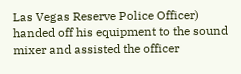Las Vegas Reserve Police Officer) handed off his equipment to the sound mixer and assisted the officer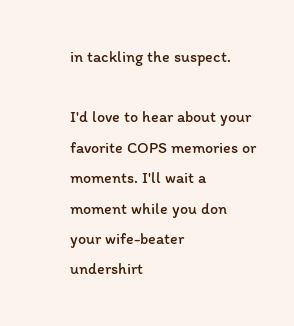in tackling the suspect.

I'd love to hear about your favorite COPS memories or moments. I'll wait a moment while you don your wife-beater undershirt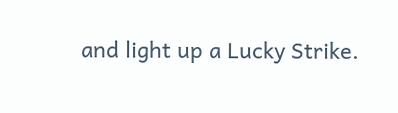and light up a Lucky Strike.